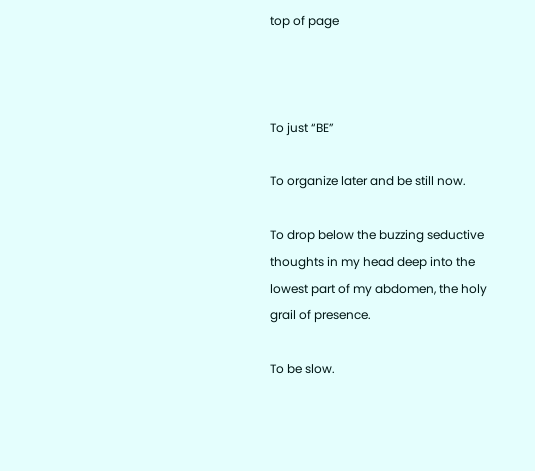top of page



To just “BE”

To organize later and be still now.

To drop below the buzzing seductive thoughts in my head deep into the lowest part of my abdomen, the holy grail of presence.

To be slow.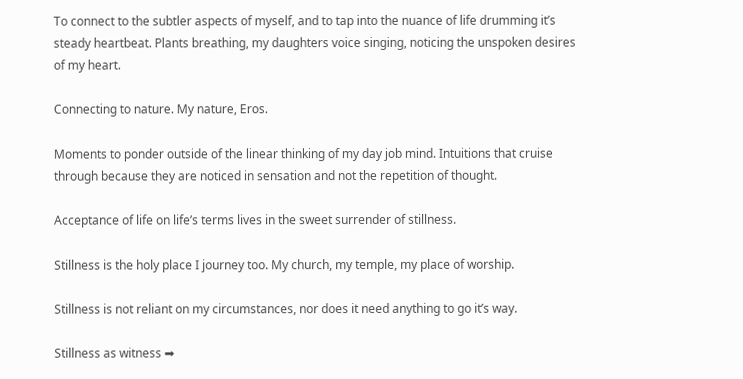To connect to the subtler aspects of myself, and to tap into the nuance of life drumming it’s steady heartbeat. Plants breathing, my daughters voice singing, noticing the unspoken desires of my heart.

Connecting to nature. My nature, Eros.

Moments to ponder outside of the linear thinking of my day job mind. Intuitions that cruise through because they are noticed in sensation and not the repetition of thought.

Acceptance of life on life’s terms lives in the sweet surrender of stillness.

Stillness is the holy place I journey too. My church, my temple, my place of worship.

Stillness is not reliant on my circumstances, nor does it need anything to go it’s way.

Stillness as witness ➡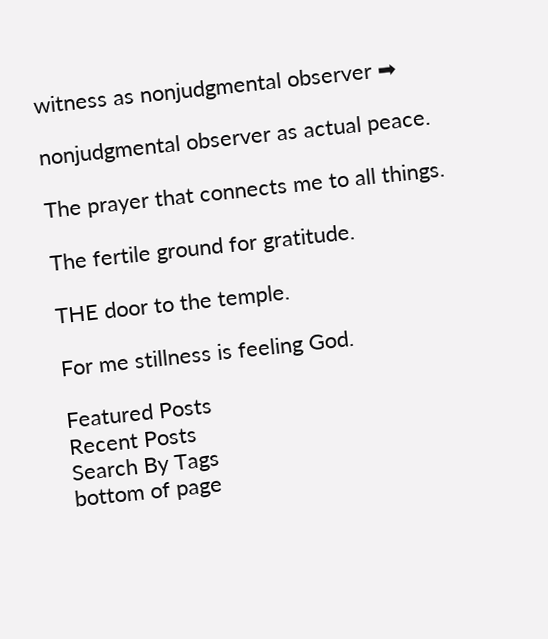witness as nonjudgmental observer ➡

nonjudgmental observer as actual peace.

The prayer that connects me to all things.

The fertile ground for gratitude.

THE door to the temple.

For me stillness is feeling God.

Featured Posts
Recent Posts
Search By Tags
bottom of page